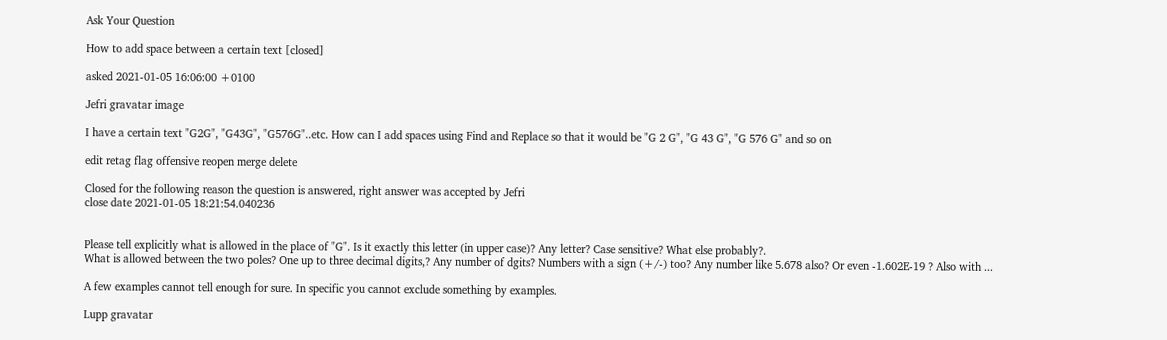Ask Your Question

How to add space between a certain text [closed]

asked 2021-01-05 16:06:00 +0100

Jefri gravatar image

I have a certain text "G2G", "G43G", "G576G"..etc. How can I add spaces using Find and Replace so that it would be "G 2 G", "G 43 G", "G 576 G" and so on

edit retag flag offensive reopen merge delete

Closed for the following reason the question is answered, right answer was accepted by Jefri
close date 2021-01-05 18:21:54.040236


Please tell explicitly what is allowed in the place of "G". Is it exactly this letter (in upper case)? Any letter? Case sensitive? What else probably?.
What is allowed between the two poles? One up to three decimal digits,? Any number of dgits? Numbers with a sign (+/-) too? Any number like 5.678 also? Or even -1.602E-19 ? Also with ...

A few examples cannot tell enough for sure. In specific you cannot exclude something by examples.

Lupp gravatar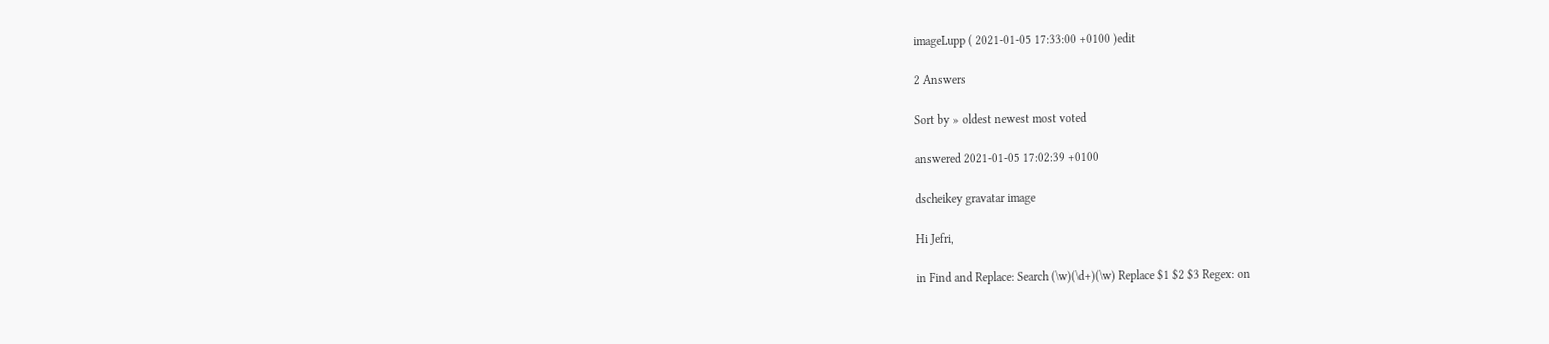imageLupp ( 2021-01-05 17:33:00 +0100 )edit

2 Answers

Sort by » oldest newest most voted

answered 2021-01-05 17:02:39 +0100

dscheikey gravatar image

Hi Jefri,

in Find and Replace: Search (\w)(\d+)(\w) Replace $1 $2 $3 Regex: on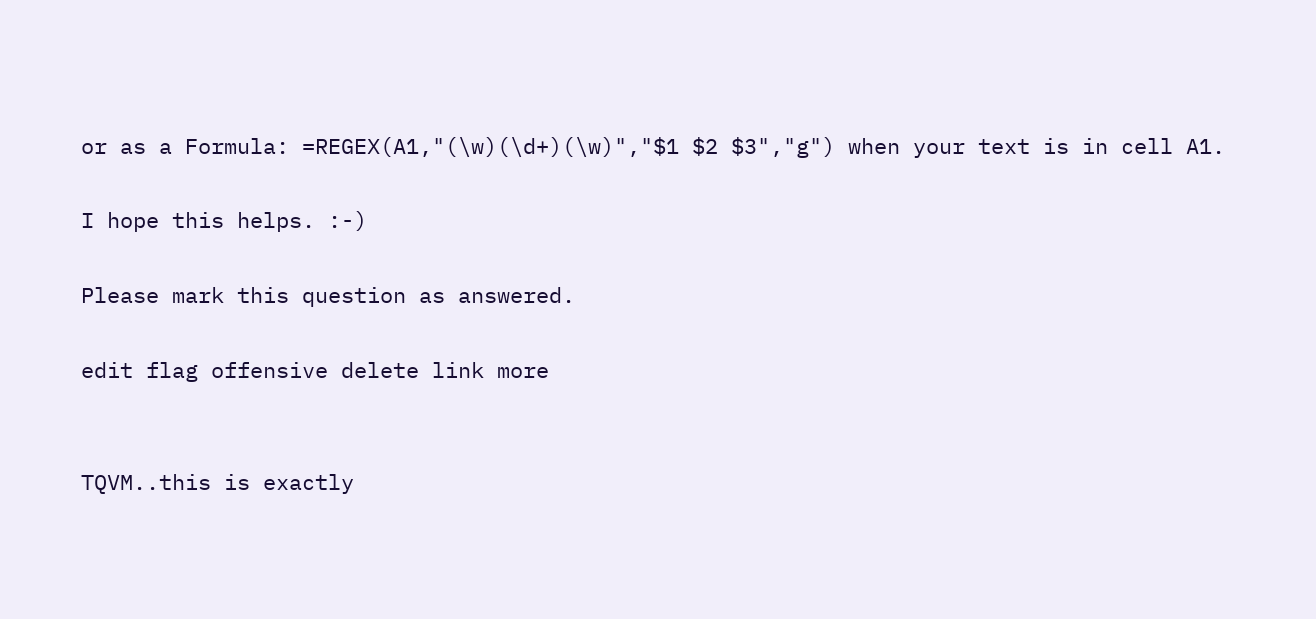or as a Formula: =REGEX(A1,"(\w)(\d+)(\w)","$1 $2 $3","g") when your text is in cell A1.

I hope this helps. :-)

Please mark this question as answered.

edit flag offensive delete link more


TQVM..this is exactly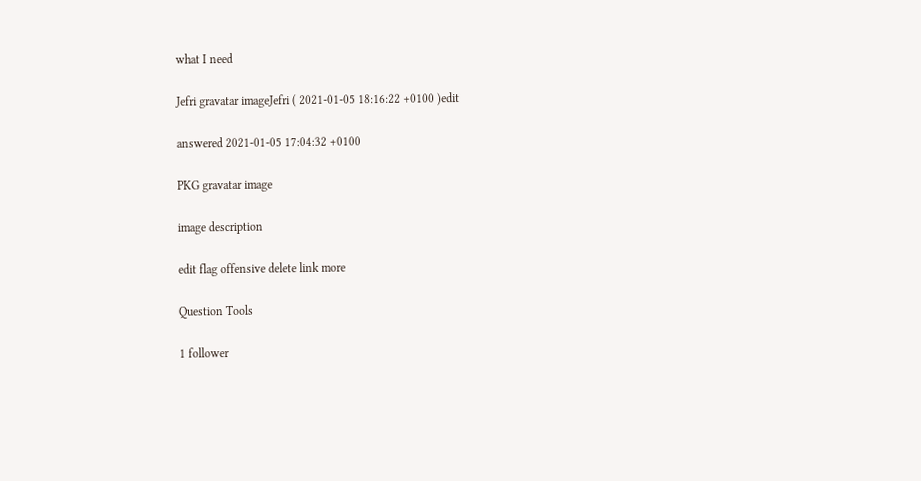what I need

Jefri gravatar imageJefri ( 2021-01-05 18:16:22 +0100 )edit

answered 2021-01-05 17:04:32 +0100

PKG gravatar image

image description

edit flag offensive delete link more

Question Tools

1 follower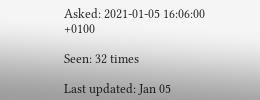Asked: 2021-01-05 16:06:00 +0100

Seen: 32 times

Last updated: Jan 05